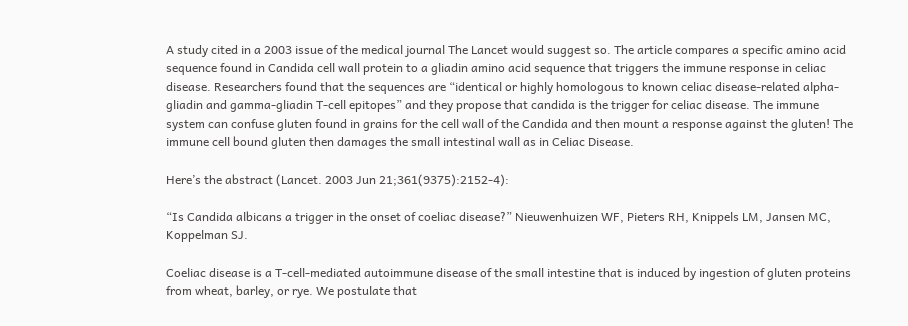A study cited in a 2003 issue of the medical journal The Lancet would suggest so. The article compares a specific amino acid sequence found in Candida cell wall protein to a gliadin amino acid sequence that triggers the immune response in celiac disease. Researchers found that the sequences are “identical or highly homologous to known celiac disease-related alpha-gliadin and gamma-gliadin T-cell epitopes” and they propose that candida is the trigger for celiac disease. The immune system can confuse gluten found in grains for the cell wall of the Candida and then mount a response against the gluten! The immune cell bound gluten then damages the small intestinal wall as in Celiac Disease.

Here’s the abstract (Lancet. 2003 Jun 21;361(9375):2152-4):

“Is Candida albicans a trigger in the onset of coeliac disease?” Nieuwenhuizen WF, Pieters RH, Knippels LM, Jansen MC, Koppelman SJ.

Coeliac disease is a T-cell-mediated autoimmune disease of the small intestine that is induced by ingestion of gluten proteins from wheat, barley, or rye. We postulate that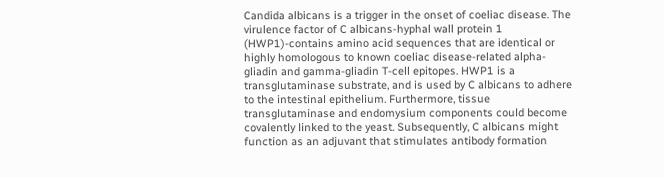Candida albicans is a trigger in the onset of coeliac disease. The virulence factor of C albicans-hyphal wall protein 1 (HWP1)-contains amino acid sequences that are identical or highly homologous to known coeliac disease-related alpha-gliadin and gamma-gliadin T-cell epitopes. HWP1 is a transglutaminase substrate, and is used by C albicans to adhere to the intestinal epithelium. Furthermore, tissue transglutaminase and endomysium components could become covalently linked to the yeast. Subsequently, C albicans might function as an adjuvant that stimulates antibody formation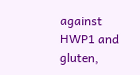against HWP1 and gluten,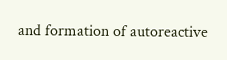and formation of autoreactive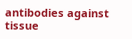antibodies against tissue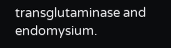transglutaminase and endomysium.